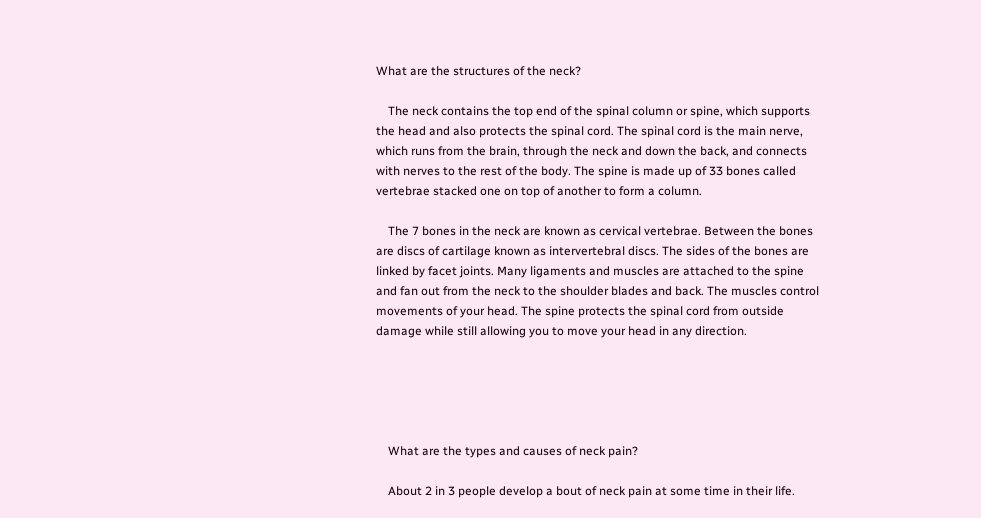What are the structures of the neck?

    The neck contains the top end of the spinal column or spine, which supports the head and also protects the spinal cord. The spinal cord is the main nerve, which runs from the brain, through the neck and down the back, and connects with nerves to the rest of the body. The spine is made up of 33 bones called vertebrae stacked one on top of another to form a column.

    The 7 bones in the neck are known as cervical vertebrae. Between the bones are discs of cartilage known as intervertebral discs. The sides of the bones are linked by facet joints. Many ligaments and muscles are attached to the spine and fan out from the neck to the shoulder blades and back. The muscles control movements of your head. The spine protects the spinal cord from outside damage while still allowing you to move your head in any direction.





    What are the types and causes of neck pain?

    About 2 in 3 people develop a bout of neck pain at some time in their life.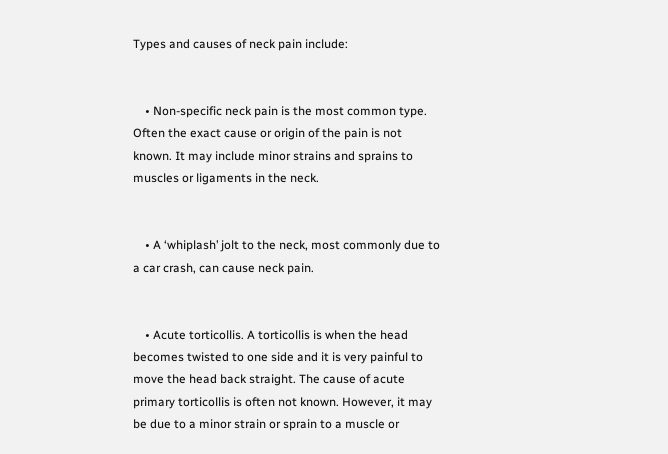Types and causes of neck pain include:


    • Non-specific neck pain is the most common type. Often the exact cause or origin of the pain is not known. It may include minor strains and sprains to muscles or ligaments in the neck.


    • A ‘whiplash’ jolt to the neck, most commonly due to a car crash, can cause neck pain.


    • Acute torticollis. A torticollis is when the head becomes twisted to one side and it is very painful to move the head back straight. The cause of acute primary torticollis is often not known. However, it may be due to a minor strain or sprain to a muscle or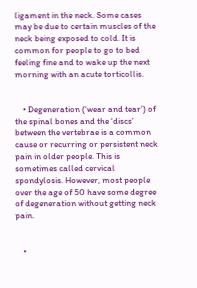ligament in the neck. Some cases may be due to certain muscles of the neck being exposed to cold. It is common for people to go to bed feeling fine and to wake up the next morning with an acute torticollis.


    • Degeneration (‘wear and tear’) of the spinal bones and the ‘discs’ between the vertebrae is a common cause or recurring or persistent neck pain in older people. This is sometimes called cervical spondylosis. However, most people over the age of 50 have some degree of degeneration without getting neck pain.


    •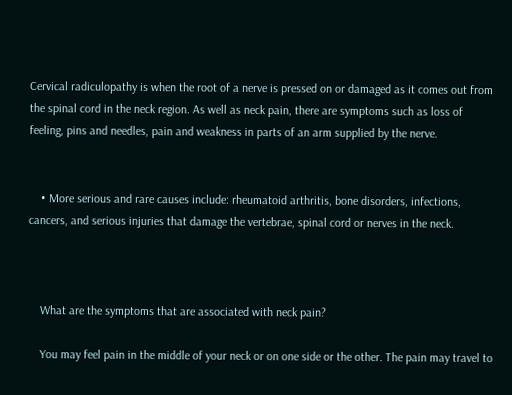Cervical radiculopathy is when the root of a nerve is pressed on or damaged as it comes out from the spinal cord in the neck region. As well as neck pain, there are symptoms such as loss of feeling, pins and needles, pain and weakness in parts of an arm supplied by the nerve.


    • More serious and rare causes include: rheumatoid arthritis, bone disorders, infections, cancers, and serious injuries that damage the vertebrae, spinal cord or nerves in the neck.



    What are the symptoms that are associated with neck pain?

    You may feel pain in the middle of your neck or on one side or the other. The pain may travel to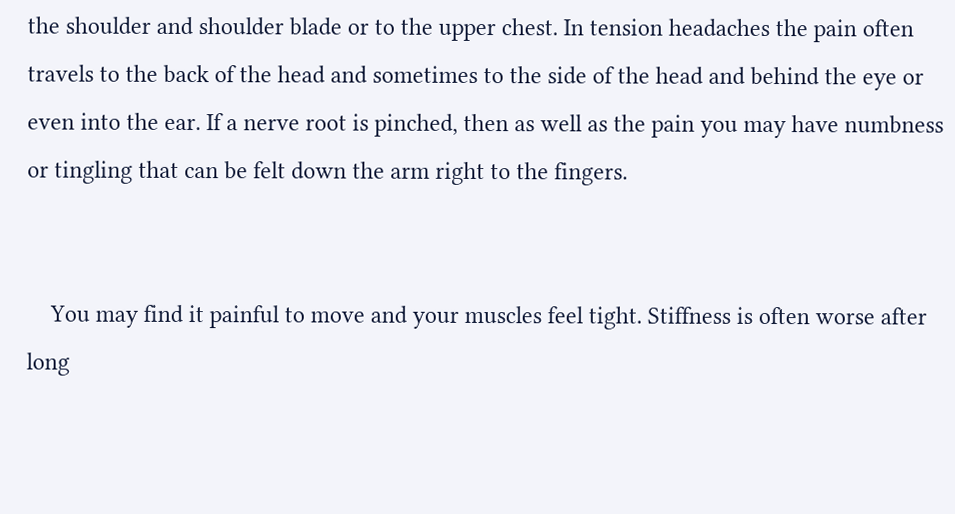the shoulder and shoulder blade or to the upper chest. In tension headaches the pain often travels to the back of the head and sometimes to the side of the head and behind the eye or even into the ear. If a nerve root is pinched, then as well as the pain you may have numbness or tingling that can be felt down the arm right to the fingers.


    You may find it painful to move and your muscles feel tight. Stiffness is often worse after long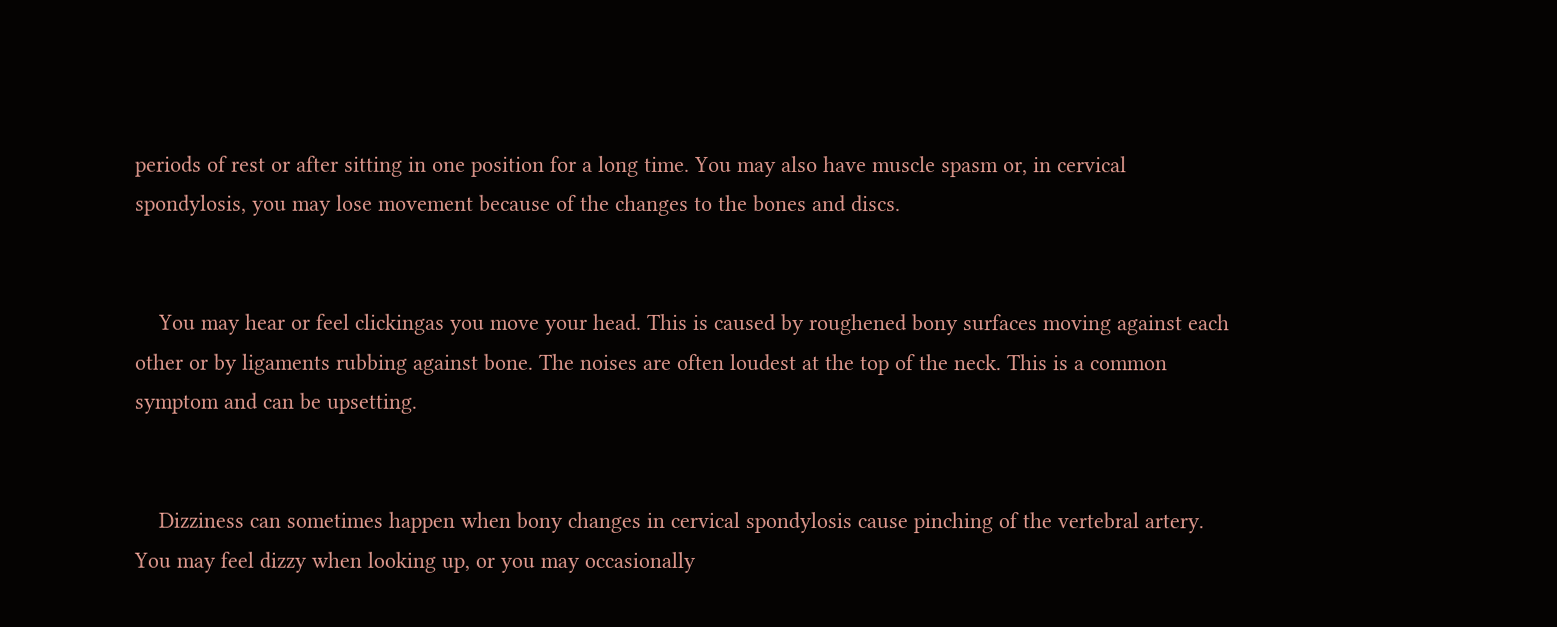periods of rest or after sitting in one position for a long time. You may also have muscle spasm or, in cervical spondylosis, you may lose movement because of the changes to the bones and discs.


    You may hear or feel clickingas you move your head. This is caused by roughened bony surfaces moving against each other or by ligaments rubbing against bone. The noises are often loudest at the top of the neck. This is a common symptom and can be upsetting.


    Dizziness can sometimes happen when bony changes in cervical spondylosis cause pinching of the vertebral artery. You may feel dizzy when looking up, or you may occasionally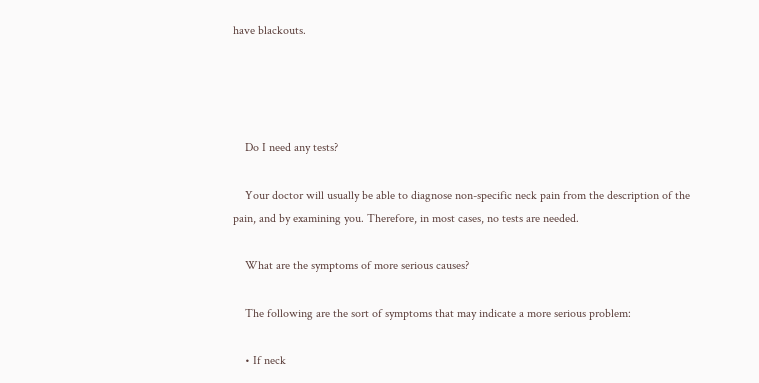have blackouts.




    Do I need any tests?

    Your doctor will usually be able to diagnose non-specific neck pain from the description of the pain, and by examining you. Therefore, in most cases, no tests are needed.

    What are the symptoms of more serious causes?

    The following are the sort of symptoms that may indicate a more serious problem:

    • If neck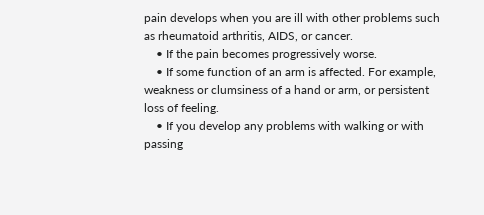pain develops when you are ill with other problems such as rheumatoid arthritis, AIDS, or cancer.
    • If the pain becomes progressively worse.
    • If some function of an arm is affected. For example, weakness or clumsiness of a hand or arm, or persistent loss of feeling.
    • If you develop any problems with walking or with passing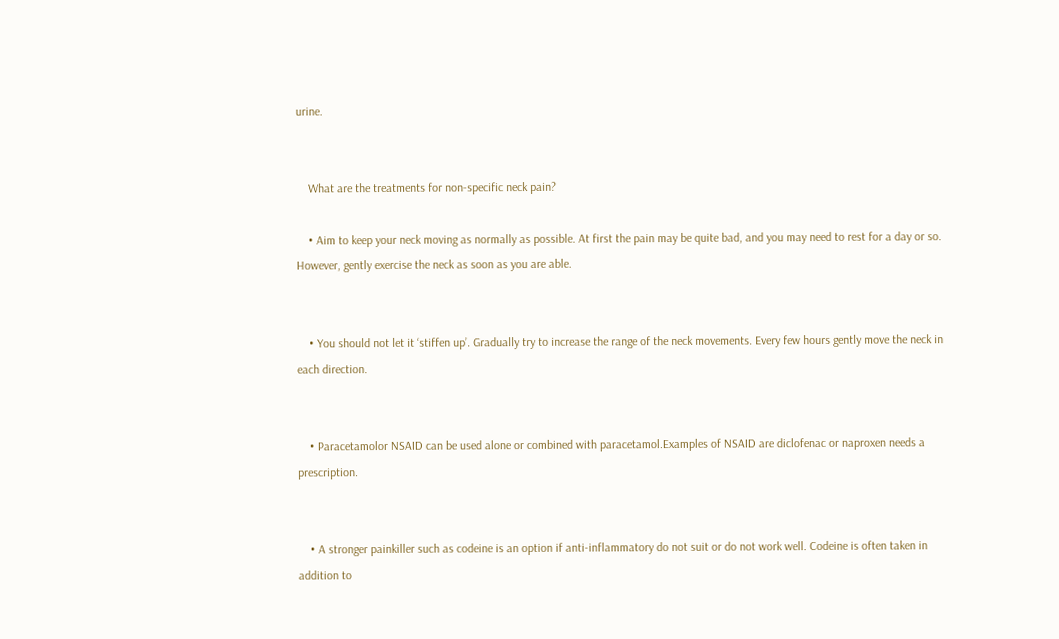urine.


    What are the treatments for non-specific neck pain?

    • Aim to keep your neck moving as normally as possible. At first the pain may be quite bad, and you may need to rest for a day or so. However, gently exercise the neck as soon as you are able.


    • You should not let it ‘stiffen up’. Gradually try to increase the range of the neck movements. Every few hours gently move the neck in each direction.


    • Paracetamolor NSAID can be used alone or combined with paracetamol.Examples of NSAID are diclofenac or naproxen needs a prescription.


    • A stronger painkiller such as codeine is an option if anti-inflammatory do not suit or do not work well. Codeine is often taken in addition to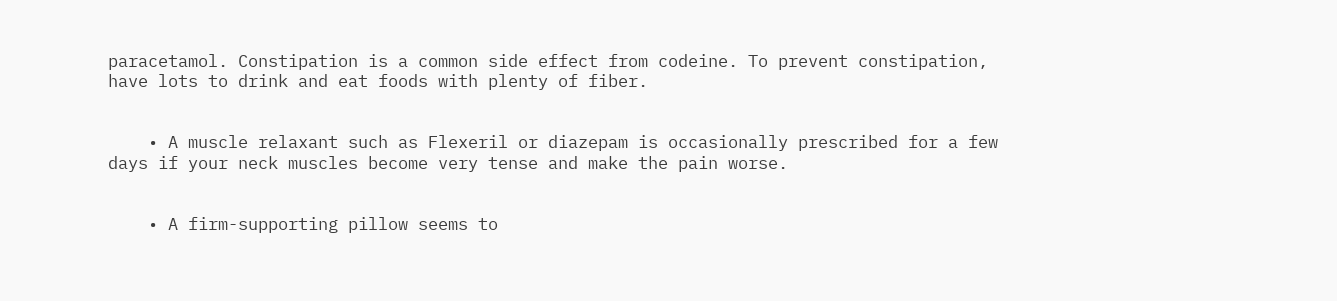paracetamol. Constipation is a common side effect from codeine. To prevent constipation, have lots to drink and eat foods with plenty of fiber.


    • A muscle relaxant such as Flexeril or diazepam is occasionally prescribed for a few days if your neck muscles become very tense and make the pain worse.


    • A firm-supporting pillow seems to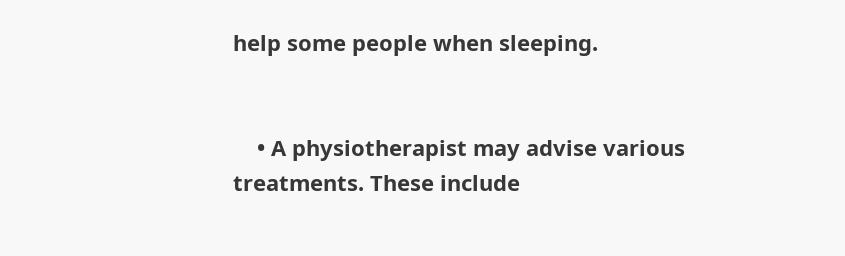help some people when sleeping.


    • A physiotherapist may advise various treatments. These include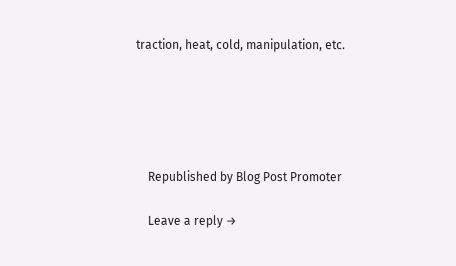traction, heat, cold, manipulation, etc.





    Republished by Blog Post Promoter

    Leave a reply →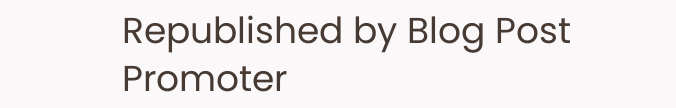Republished by Blog Post Promoter